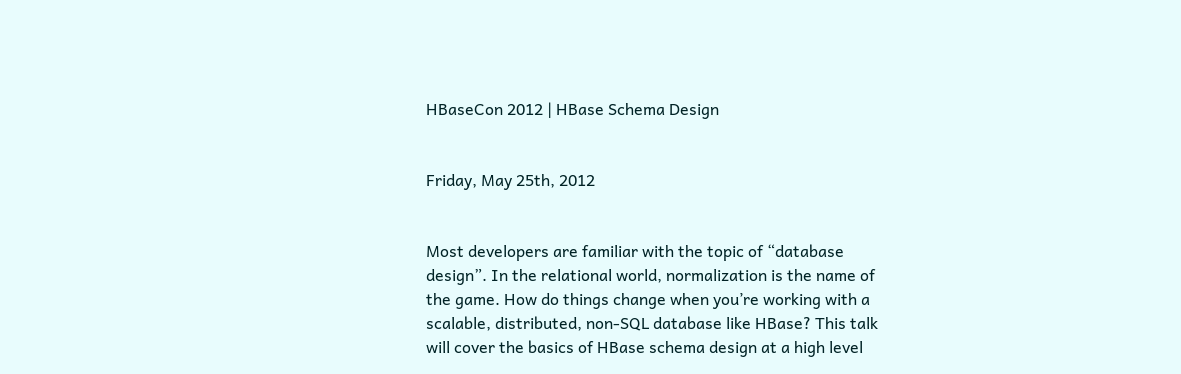HBaseCon 2012 | HBase Schema Design


Friday, May 25th, 2012


Most developers are familiar with the topic of “database design”. In the relational world, normalization is the name of the game. How do things change when you’re working with a scalable, distributed, non-SQL database like HBase? This talk will cover the basics of HBase schema design at a high level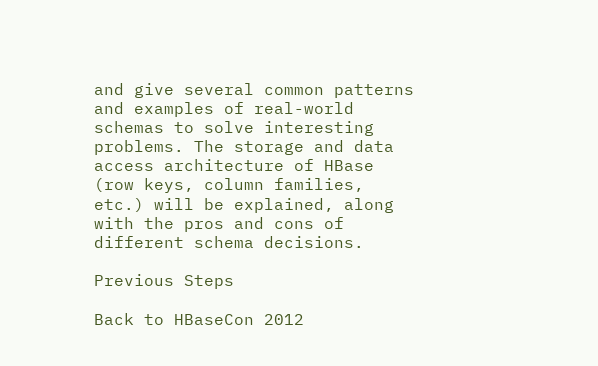and give several common patterns and examples of real-world schemas to solve interesting problems. The storage and data access architecture of HBase (row keys, column families, etc.) will be explained, along with the pros and cons of different schema decisions.

Previous Steps

Back to HBaseCon 2012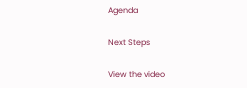Agenda

Next Steps

View the video